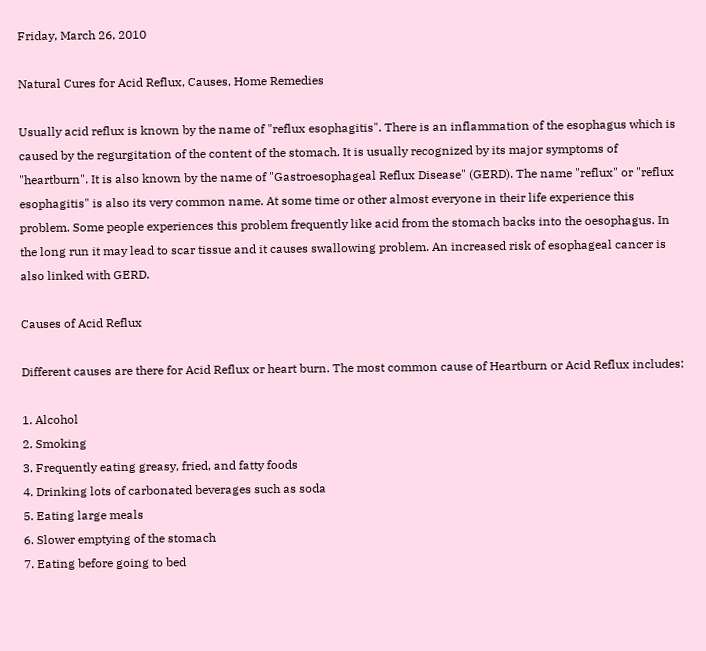Friday, March 26, 2010

Natural Cures for Acid Reflux, Causes, Home Remedies

Usually acid reflux is known by the name of "reflux esophagitis". There is an inflammation of the esophagus which is caused by the regurgitation of the content of the stomach. It is usually recognized by its major symptoms of "heartburn". It is also known by the name of "Gastroesophageal Reflux Disease" (GERD). The name "reflux" or "reflux esophagitis" is also its very common name. At some time or other almost everyone in their life experience this problem. Some people experiences this problem frequently like acid from the stomach backs into the oesophagus. In the long run it may lead to scar tissue and it causes swallowing problem. An increased risk of esophageal cancer is also linked with GERD.

Causes of Acid Reflux

Different causes are there for Acid Reflux or heart burn. The most common cause of Heartburn or Acid Reflux includes:

1. Alcohol
2. Smoking
3. Frequently eating greasy, fried, and fatty foods
4. Drinking lots of carbonated beverages such as soda
5. Eating large meals
6. Slower emptying of the stomach
7. Eating before going to bed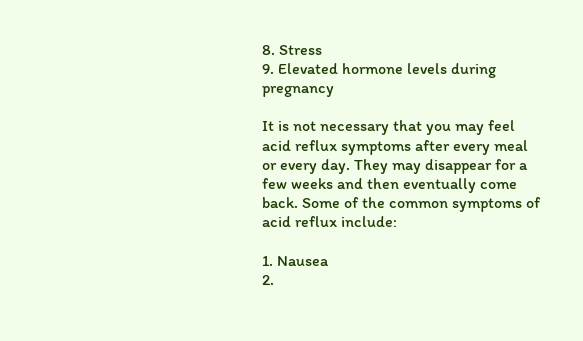8. Stress
9. Elevated hormone levels during pregnancy

It is not necessary that you may feel acid reflux symptoms after every meal or every day. They may disappear for a few weeks and then eventually come back. Some of the common symptoms of acid reflux include:

1. Nausea
2.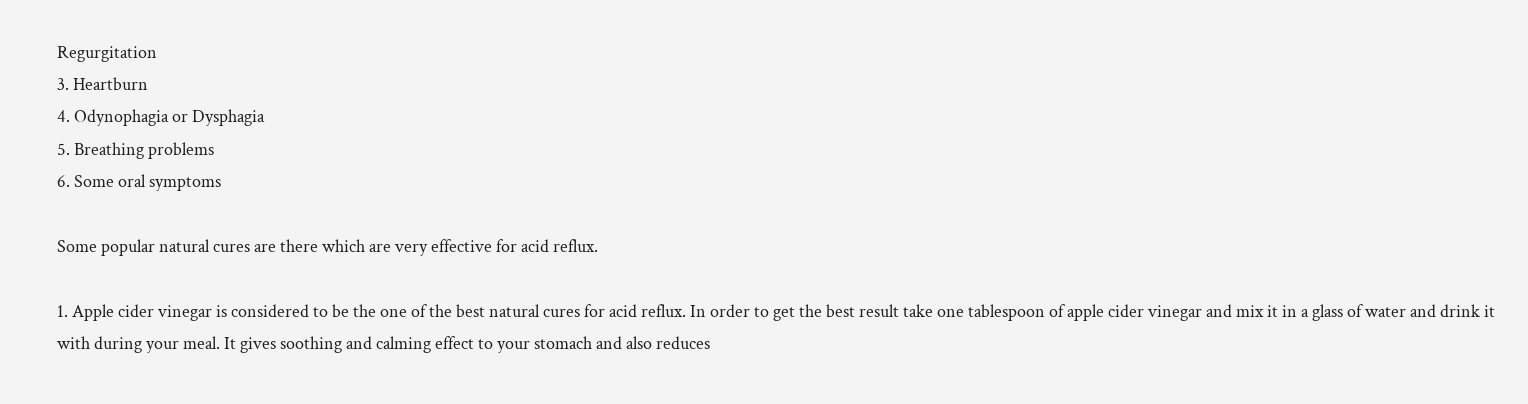Regurgitation
3. Heartburn
4. Odynophagia or Dysphagia
5. Breathing problems
6. Some oral symptoms

Some popular natural cures are there which are very effective for acid reflux.

1. Apple cider vinegar is considered to be the one of the best natural cures for acid reflux. In order to get the best result take one tablespoon of apple cider vinegar and mix it in a glass of water and drink it with during your meal. It gives soothing and calming effect to your stomach and also reduces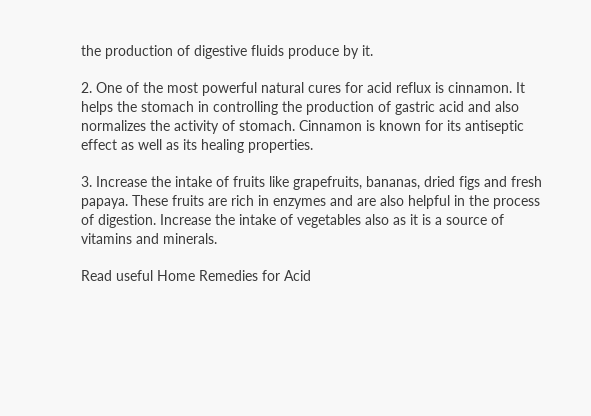the production of digestive fluids produce by it.

2. One of the most powerful natural cures for acid reflux is cinnamon. It helps the stomach in controlling the production of gastric acid and also normalizes the activity of stomach. Cinnamon is known for its antiseptic effect as well as its healing properties.

3. Increase the intake of fruits like grapefruits, bananas, dried figs and fresh papaya. These fruits are rich in enzymes and are also helpful in the process of digestion. Increase the intake of vegetables also as it is a source of vitamins and minerals.

Read useful Home Remedies for Acid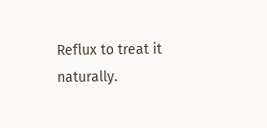Reflux to treat it naturally.